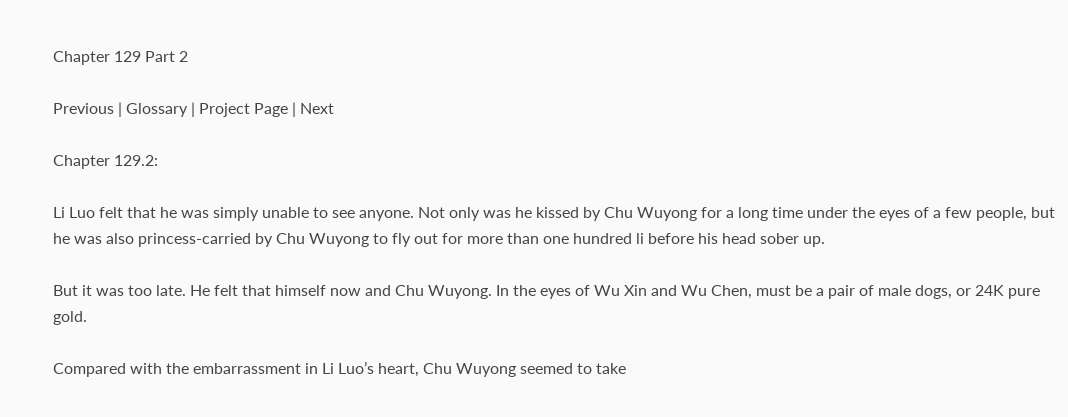Chapter 129 Part 2

Previous | Glossary | Project Page | Next

Chapter 129.2:

Li Luo felt that he was simply unable to see anyone. Not only was he kissed by Chu Wuyong for a long time under the eyes of a few people, but he was also princess-carried by Chu Wuyong to fly out for more than one hundred li before his head sober up.

But it was too late. He felt that himself now and Chu Wuyong. In the eyes of Wu Xin and Wu Chen, must be a pair of male dogs, or 24K pure gold.

Compared with the embarrassment in Li Luo’s heart, Chu Wuyong seemed to take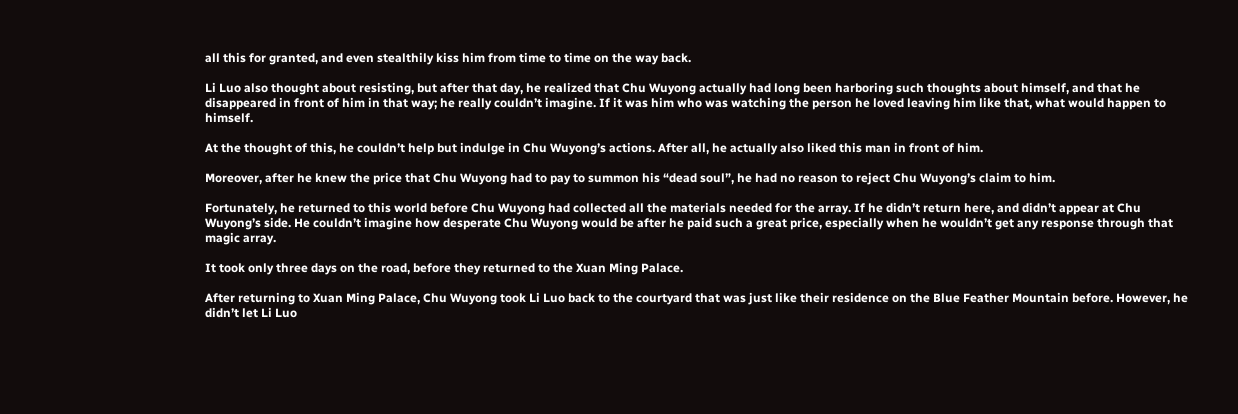all this for granted, and even stealthily kiss him from time to time on the way back.

Li Luo also thought about resisting, but after that day, he realized that Chu Wuyong actually had long been harboring such thoughts about himself, and that he disappeared in front of him in that way; he really couldn’t imagine. If it was him who was watching the person he loved leaving him like that, what would happen to himself.

At the thought of this, he couldn’t help but indulge in Chu Wuyong’s actions. After all, he actually also liked this man in front of him.

Moreover, after he knew the price that Chu Wuyong had to pay to summon his “dead soul”, he had no reason to reject Chu Wuyong’s claim to him.

Fortunately, he returned to this world before Chu Wuyong had collected all the materials needed for the array. If he didn’t return here, and didn’t appear at Chu Wuyong’s side. He couldn’t imagine how desperate Chu Wuyong would be after he paid such a great price, especially when he wouldn’t get any response through that magic array.

It took only three days on the road, before they returned to the Xuan Ming Palace.

After returning to Xuan Ming Palace, Chu Wuyong took Li Luo back to the courtyard that was just like their residence on the Blue Feather Mountain before. However, he didn’t let Li Luo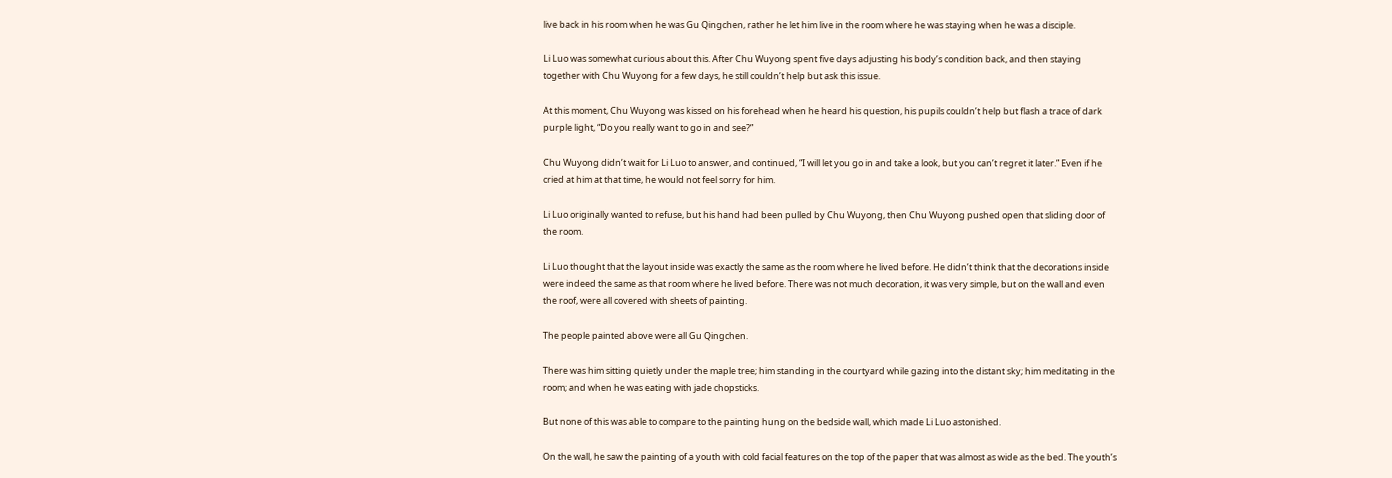live back in his room when he was Gu Qingchen, rather he let him live in the room where he was staying when he was a disciple.

Li Luo was somewhat curious about this. After Chu Wuyong spent five days adjusting his body’s condition back, and then staying together with Chu Wuyong for a few days, he still couldn’t help but ask this issue.

At this moment, Chu Wuyong was kissed on his forehead when he heard his question, his pupils couldn’t help but flash a trace of dark purple light, “Do you really want to go in and see?”

Chu Wuyong didn’t wait for Li Luo to answer, and continued, “I will let you go in and take a look, but you can’t regret it later.” Even if he cried at him at that time, he would not feel sorry for him.

Li Luo originally wanted to refuse, but his hand had been pulled by Chu Wuyong, then Chu Wuyong pushed open that sliding door of the room.

Li Luo thought that the layout inside was exactly the same as the room where he lived before. He didn’t think that the decorations inside were indeed the same as that room where he lived before. There was not much decoration, it was very simple, but on the wall and even the roof, were all covered with sheets of painting.

The people painted above were all Gu Qingchen.

There was him sitting quietly under the maple tree; him standing in the courtyard while gazing into the distant sky; him meditating in the room; and when he was eating with jade chopsticks.

But none of this was able to compare to the painting hung on the bedside wall, which made Li Luo astonished.

On the wall, he saw the painting of a youth with cold facial features on the top of the paper that was almost as wide as the bed. The youth’s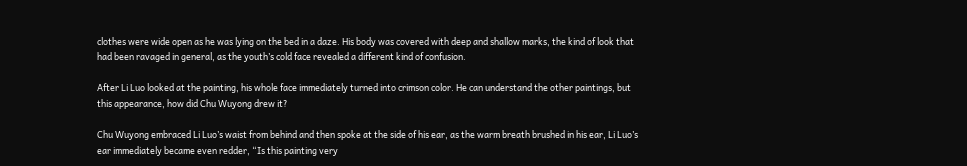clothes were wide open as he was lying on the bed in a daze. His body was covered with deep and shallow marks, the kind of look that had been ravaged in general, as the youth’s cold face revealed a different kind of confusion.

After Li Luo looked at the painting, his whole face immediately turned into crimson color. He can understand the other paintings, but this appearance, how did Chu Wuyong drew it?

Chu Wuyong embraced Li Luo’s waist from behind and then spoke at the side of his ear, as the warm breath brushed in his ear, Li Luo’s ear immediately became even redder, “Is this painting very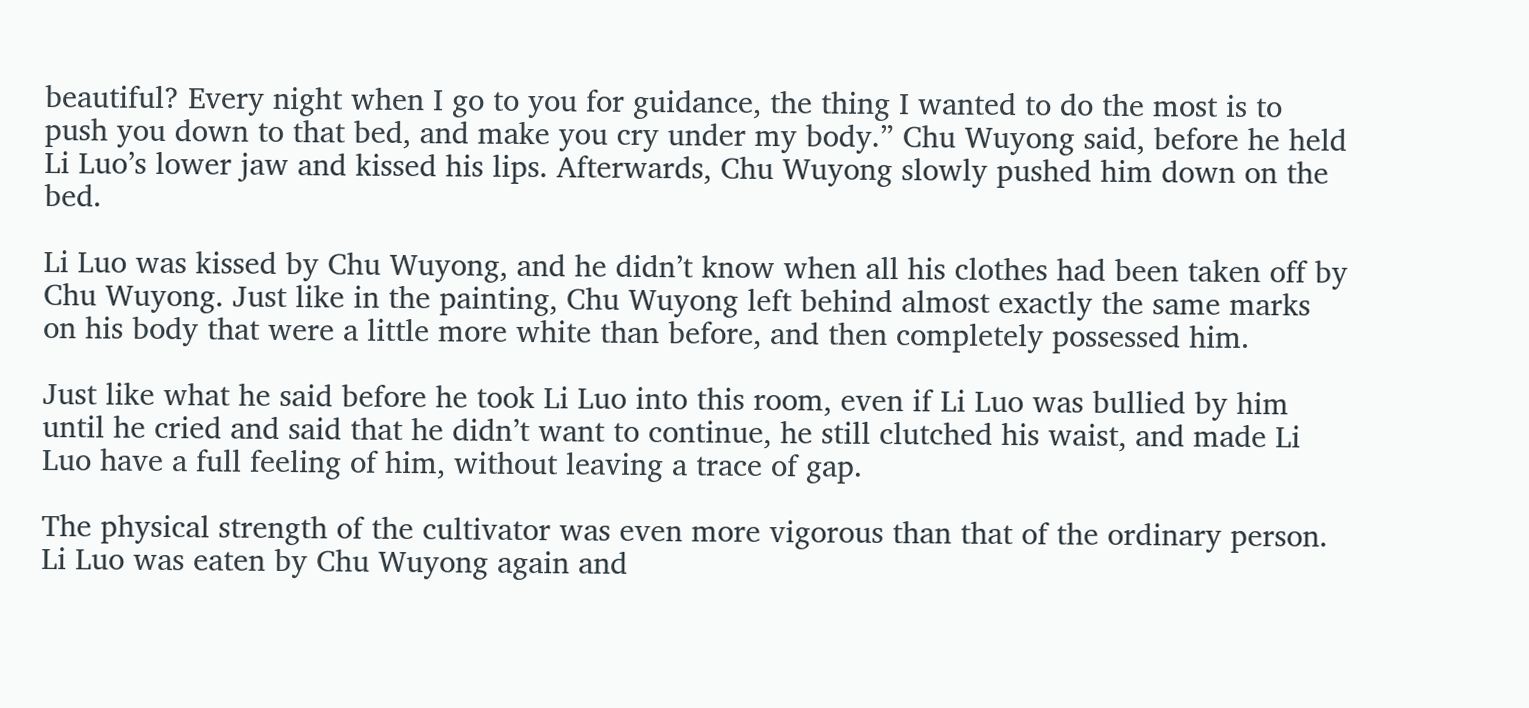beautiful? Every night when I go to you for guidance, the thing I wanted to do the most is to push you down to that bed, and make you cry under my body.” Chu Wuyong said, before he held Li Luo’s lower jaw and kissed his lips. Afterwards, Chu Wuyong slowly pushed him down on the bed.

Li Luo was kissed by Chu Wuyong, and he didn’t know when all his clothes had been taken off by Chu Wuyong. Just like in the painting, Chu Wuyong left behind almost exactly the same marks on his body that were a little more white than before, and then completely possessed him.

Just like what he said before he took Li Luo into this room, even if Li Luo was bullied by him until he cried and said that he didn’t want to continue, he still clutched his waist, and made Li Luo have a full feeling of him, without leaving a trace of gap.

The physical strength of the cultivator was even more vigorous than that of the ordinary person. Li Luo was eaten by Chu Wuyong again and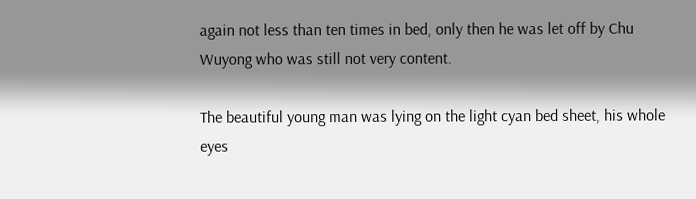again not less than ten times in bed, only then he was let off by Chu Wuyong who was still not very content.

The beautiful young man was lying on the light cyan bed sheet, his whole eyes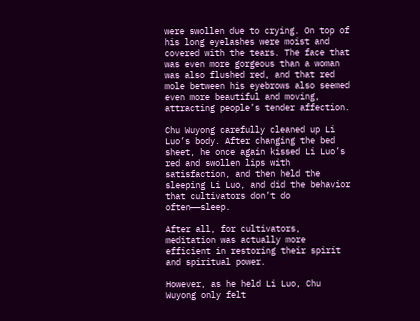were swollen due to crying. On top of his long eyelashes were moist and covered with the tears. The face that was even more gorgeous than a woman was also flushed red, and that red mole between his eyebrows also seemed even more beautiful and moving, attracting people’s tender affection.

Chu Wuyong carefully cleaned up Li Luo’s body. After changing the bed sheet, he once again kissed Li Luo’s red and swollen lips with satisfaction, and then held the sleeping Li Luo, and did the behavior that cultivators don’t do often——sleep.

After all, for cultivators, meditation was actually more efficient in restoring their spirit and spiritual power.

However, as he held Li Luo, Chu Wuyong only felt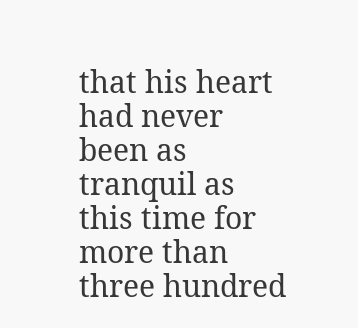that his heart had never been as tranquil as this time for more than three hundred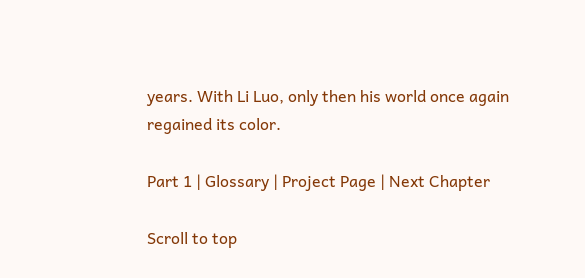years. With Li Luo, only then his world once again regained its color.

Part 1 | Glossary | Project Page | Next Chapter

Scroll to top